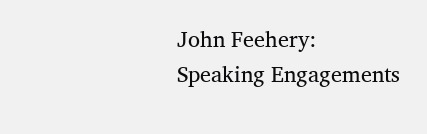John Feehery: Speaking Engagements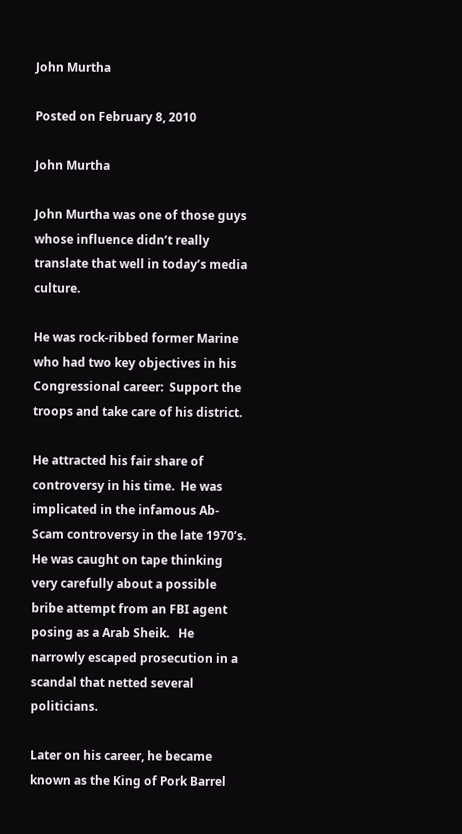John Murtha

Posted on February 8, 2010

John Murtha

John Murtha was one of those guys whose influence didn’t really translate that well in today’s media culture.

He was rock-ribbed former Marine who had two key objectives in his Congressional career:  Support the troops and take care of his district.

He attracted his fair share of controversy in his time.  He was implicated in the infamous Ab-Scam controversy in the late 1970’s.  He was caught on tape thinking very carefully about a possible bribe attempt from an FBI agent posing as a Arab Sheik.   He narrowly escaped prosecution in a scandal that netted several politicians.

Later on his career, he became known as the King of Pork Barrel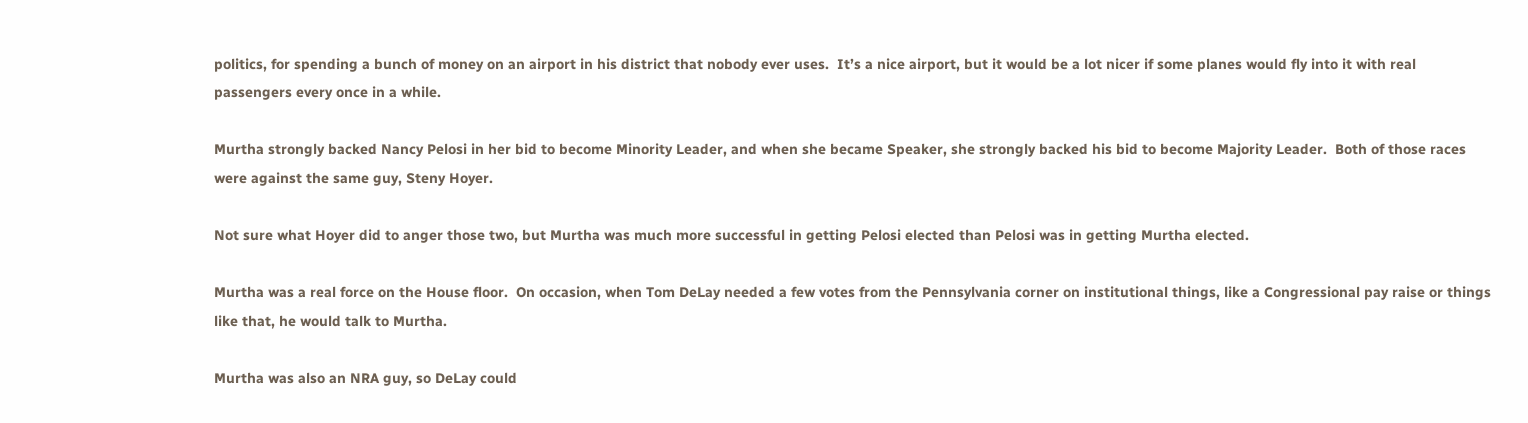politics, for spending a bunch of money on an airport in his district that nobody ever uses.  It’s a nice airport, but it would be a lot nicer if some planes would fly into it with real passengers every once in a while.

Murtha strongly backed Nancy Pelosi in her bid to become Minority Leader, and when she became Speaker, she strongly backed his bid to become Majority Leader.  Both of those races were against the same guy, Steny Hoyer.

Not sure what Hoyer did to anger those two, but Murtha was much more successful in getting Pelosi elected than Pelosi was in getting Murtha elected.

Murtha was a real force on the House floor.  On occasion, when Tom DeLay needed a few votes from the Pennsylvania corner on institutional things, like a Congressional pay raise or things like that, he would talk to Murtha.

Murtha was also an NRA guy, so DeLay could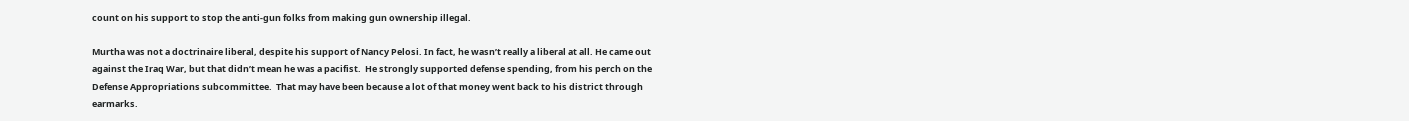count on his support to stop the anti-gun folks from making gun ownership illegal.

Murtha was not a doctrinaire liberal, despite his support of Nancy Pelosi. In fact, he wasn’t really a liberal at all. He came out against the Iraq War, but that didn’t mean he was a pacifist.  He strongly supported defense spending, from his perch on the Defense Appropriations subcommittee.  That may have been because a lot of that money went back to his district through earmarks.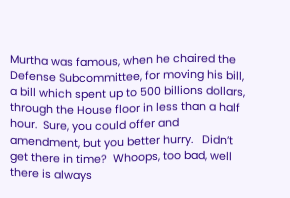Murtha was famous, when he chaired the Defense Subcommittee, for moving his bill, a bill which spent up to 500 billions dollars, through the House floor in less than a half hour.  Sure, you could offer and amendment, but you better hurry.   Didn’t get there in time?  Whoops, too bad, well there is always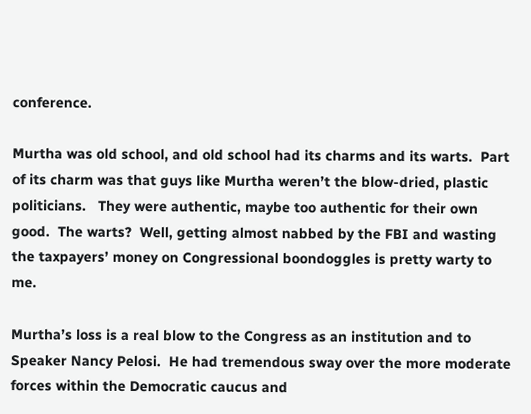conference.

Murtha was old school, and old school had its charms and its warts.  Part of its charm was that guys like Murtha weren’t the blow-dried, plastic politicians.   They were authentic, maybe too authentic for their own good.  The warts?  Well, getting almost nabbed by the FBI and wasting the taxpayers’ money on Congressional boondoggles is pretty warty to me.

Murtha’s loss is a real blow to the Congress as an institution and to Speaker Nancy Pelosi.  He had tremendous sway over the more moderate forces within the Democratic caucus and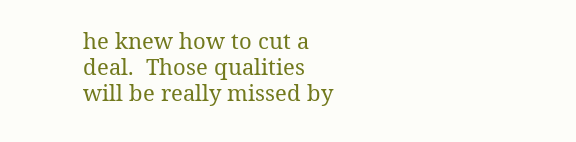he knew how to cut a deal.  Those qualities will be really missed by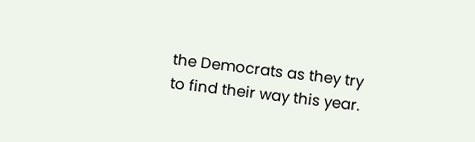the Democrats as they try to find their way this year.